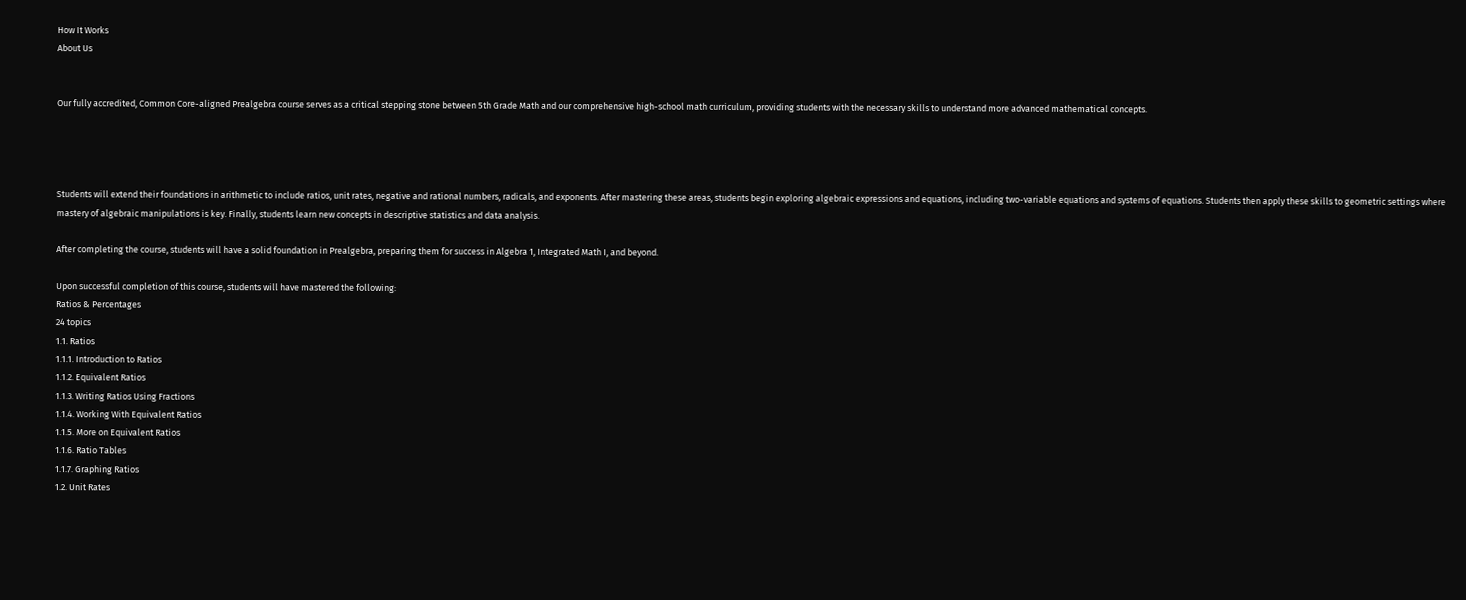How It Works
About Us


Our fully accredited, Common Core-aligned Prealgebra course serves as a critical stepping stone between 5th Grade Math and our comprehensive high-school math curriculum, providing students with the necessary skills to understand more advanced mathematical concepts.




Students will extend their foundations in arithmetic to include ratios, unit rates, negative and rational numbers, radicals, and exponents. After mastering these areas, students begin exploring algebraic expressions and equations, including two-variable equations and systems of equations. Students then apply these skills to geometric settings where mastery of algebraic manipulations is key. Finally, students learn new concepts in descriptive statistics and data analysis.

After completing the course, students will have a solid foundation in Prealgebra, preparing them for success in Algebra 1, Integrated Math I, and beyond.

Upon successful completion of this course, students will have mastered the following:
Ratios & Percentages
24 topics
1.1. Ratios
1.1.1. Introduction to Ratios
1.1.2. Equivalent Ratios
1.1.3. Writing Ratios Using Fractions
1.1.4. Working With Equivalent Ratios
1.1.5. More on Equivalent Ratios
1.1.6. Ratio Tables
1.1.7. Graphing Ratios
1.2. Unit Rates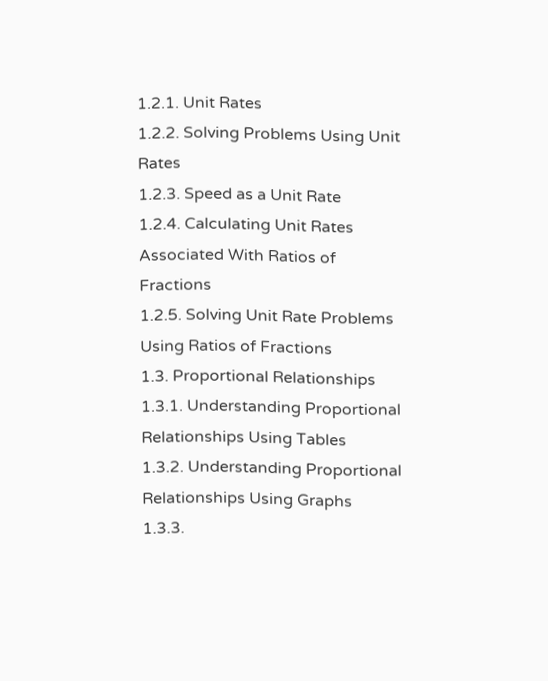1.2.1. Unit Rates
1.2.2. Solving Problems Using Unit Rates
1.2.3. Speed as a Unit Rate
1.2.4. Calculating Unit Rates Associated With Ratios of Fractions
1.2.5. Solving Unit Rate Problems Using Ratios of Fractions
1.3. Proportional Relationships
1.3.1. Understanding Proportional Relationships Using Tables
1.3.2. Understanding Proportional Relationships Using Graphs
1.3.3.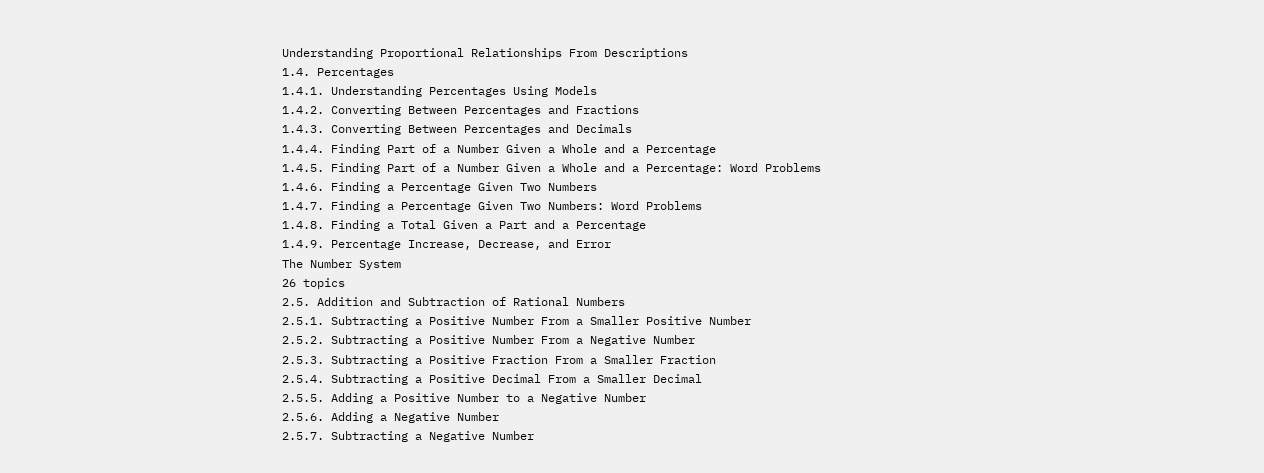Understanding Proportional Relationships From Descriptions
1.4. Percentages
1.4.1. Understanding Percentages Using Models
1.4.2. Converting Between Percentages and Fractions
1.4.3. Converting Between Percentages and Decimals
1.4.4. Finding Part of a Number Given a Whole and a Percentage
1.4.5. Finding Part of a Number Given a Whole and a Percentage: Word Problems
1.4.6. Finding a Percentage Given Two Numbers
1.4.7. Finding a Percentage Given Two Numbers: Word Problems
1.4.8. Finding a Total Given a Part and a Percentage
1.4.9. Percentage Increase, Decrease, and Error
The Number System
26 topics
2.5. Addition and Subtraction of Rational Numbers
2.5.1. Subtracting a Positive Number From a Smaller Positive Number
2.5.2. Subtracting a Positive Number From a Negative Number
2.5.3. Subtracting a Positive Fraction From a Smaller Fraction
2.5.4. Subtracting a Positive Decimal From a Smaller Decimal
2.5.5. Adding a Positive Number to a Negative Number
2.5.6. Adding a Negative Number
2.5.7. Subtracting a Negative Number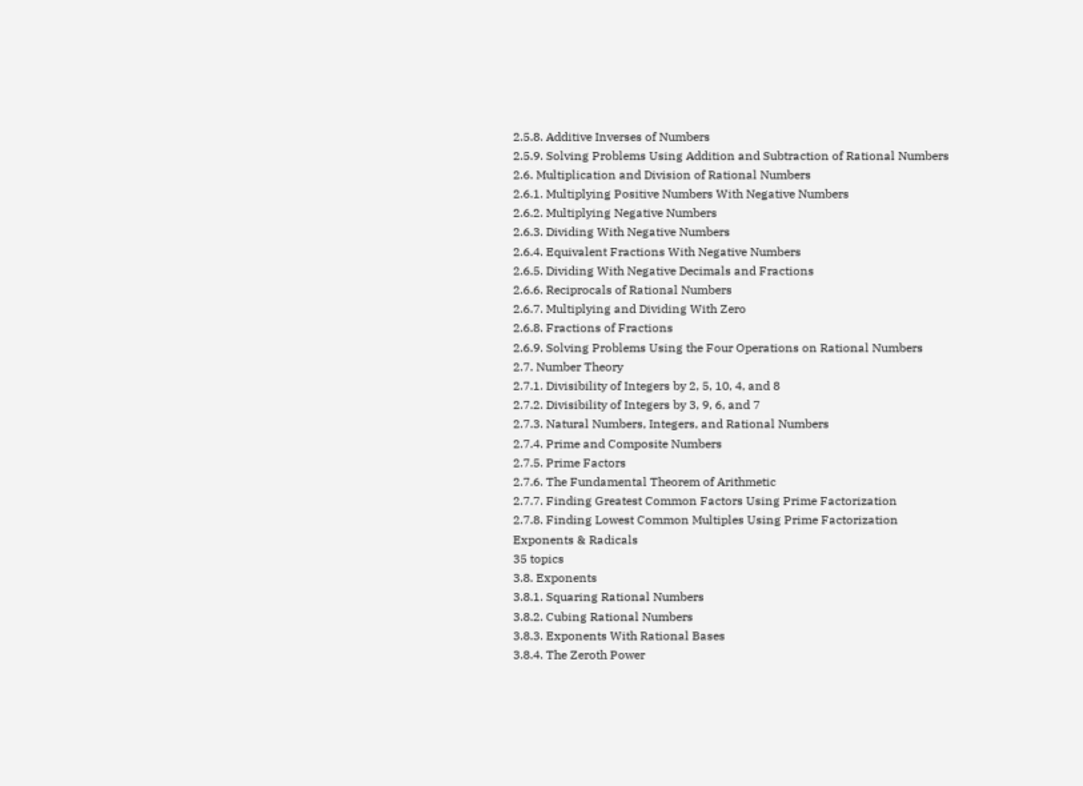2.5.8. Additive Inverses of Numbers
2.5.9. Solving Problems Using Addition and Subtraction of Rational Numbers
2.6. Multiplication and Division of Rational Numbers
2.6.1. Multiplying Positive Numbers With Negative Numbers
2.6.2. Multiplying Negative Numbers
2.6.3. Dividing With Negative Numbers
2.6.4. Equivalent Fractions With Negative Numbers
2.6.5. Dividing With Negative Decimals and Fractions
2.6.6. Reciprocals of Rational Numbers
2.6.7. Multiplying and Dividing With Zero
2.6.8. Fractions of Fractions
2.6.9. Solving Problems Using the Four Operations on Rational Numbers
2.7. Number Theory
2.7.1. Divisibility of Integers by 2, 5, 10, 4, and 8
2.7.2. Divisibility of Integers by 3, 9, 6, and 7
2.7.3. Natural Numbers, Integers, and Rational Numbers
2.7.4. Prime and Composite Numbers
2.7.5. Prime Factors
2.7.6. The Fundamental Theorem of Arithmetic
2.7.7. Finding Greatest Common Factors Using Prime Factorization
2.7.8. Finding Lowest Common Multiples Using Prime Factorization
Exponents & Radicals
35 topics
3.8. Exponents
3.8.1. Squaring Rational Numbers
3.8.2. Cubing Rational Numbers
3.8.3. Exponents With Rational Bases
3.8.4. The Zeroth Power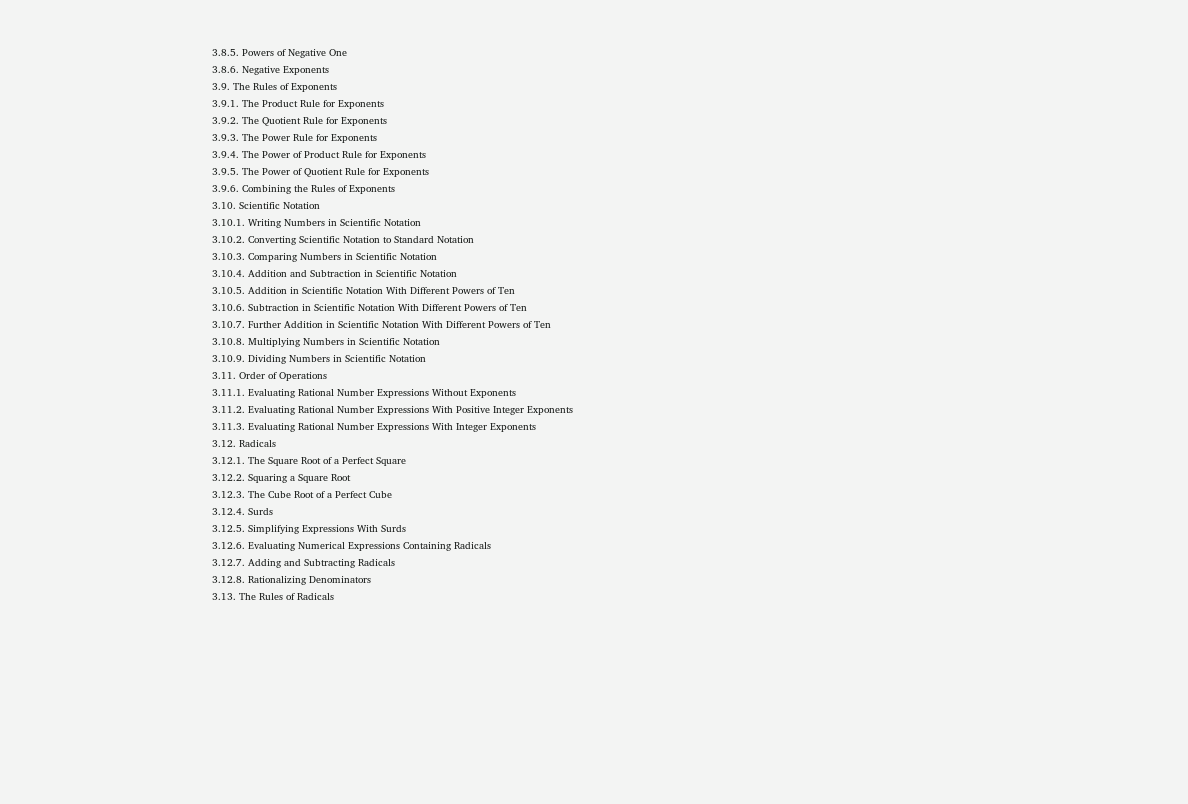3.8.5. Powers of Negative One
3.8.6. Negative Exponents
3.9. The Rules of Exponents
3.9.1. The Product Rule for Exponents
3.9.2. The Quotient Rule for Exponents
3.9.3. The Power Rule for Exponents
3.9.4. The Power of Product Rule for Exponents
3.9.5. The Power of Quotient Rule for Exponents
3.9.6. Combining the Rules of Exponents
3.10. Scientific Notation
3.10.1. Writing Numbers in Scientific Notation
3.10.2. Converting Scientific Notation to Standard Notation
3.10.3. Comparing Numbers in Scientific Notation
3.10.4. Addition and Subtraction in Scientific Notation
3.10.5. Addition in Scientific Notation With Different Powers of Ten
3.10.6. Subtraction in Scientific Notation With Different Powers of Ten
3.10.7. Further Addition in Scientific Notation With Different Powers of Ten
3.10.8. Multiplying Numbers in Scientific Notation
3.10.9. Dividing Numbers in Scientific Notation
3.11. Order of Operations
3.11.1. Evaluating Rational Number Expressions Without Exponents
3.11.2. Evaluating Rational Number Expressions With Positive Integer Exponents
3.11.3. Evaluating Rational Number Expressions With Integer Exponents
3.12. Radicals
3.12.1. The Square Root of a Perfect Square
3.12.2. Squaring a Square Root
3.12.3. The Cube Root of a Perfect Cube
3.12.4. Surds
3.12.5. Simplifying Expressions With Surds
3.12.6. Evaluating Numerical Expressions Containing Radicals
3.12.7. Adding and Subtracting Radicals
3.12.8. Rationalizing Denominators
3.13. The Rules of Radicals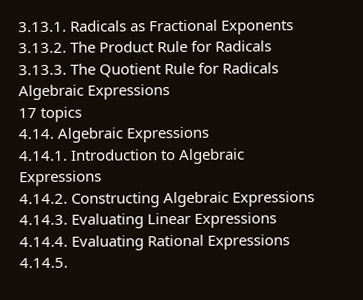3.13.1. Radicals as Fractional Exponents
3.13.2. The Product Rule for Radicals
3.13.3. The Quotient Rule for Radicals
Algebraic Expressions
17 topics
4.14. Algebraic Expressions
4.14.1. Introduction to Algebraic Expressions
4.14.2. Constructing Algebraic Expressions
4.14.3. Evaluating Linear Expressions
4.14.4. Evaluating Rational Expressions
4.14.5.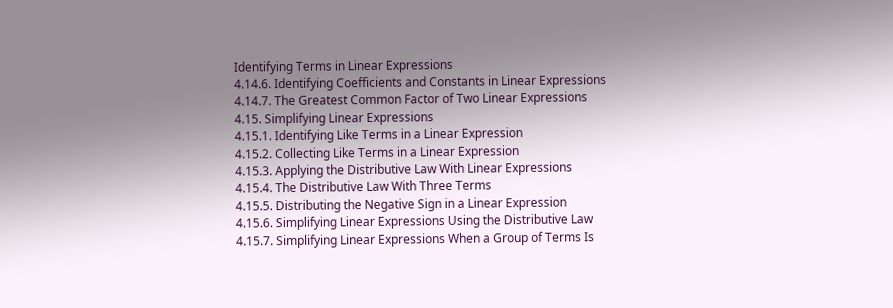Identifying Terms in Linear Expressions
4.14.6. Identifying Coefficients and Constants in Linear Expressions
4.14.7. The Greatest Common Factor of Two Linear Expressions
4.15. Simplifying Linear Expressions
4.15.1. Identifying Like Terms in a Linear Expression
4.15.2. Collecting Like Terms in a Linear Expression
4.15.3. Applying the Distributive Law With Linear Expressions
4.15.4. The Distributive Law With Three Terms
4.15.5. Distributing the Negative Sign in a Linear Expression
4.15.6. Simplifying Linear Expressions Using the Distributive Law
4.15.7. Simplifying Linear Expressions When a Group of Terms Is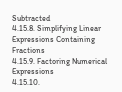Subtracted
4.15.8. Simplifying Linear Expressions Containing Fractions
4.15.9. Factoring Numerical Expressions
4.15.10.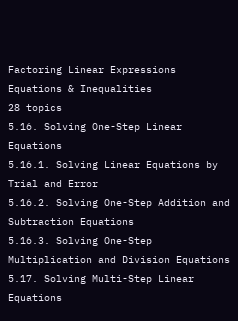Factoring Linear Expressions
Equations & Inequalities
28 topics
5.16. Solving One-Step Linear Equations
5.16.1. Solving Linear Equations by Trial and Error
5.16.2. Solving One-Step Addition and Subtraction Equations
5.16.3. Solving One-Step Multiplication and Division Equations
5.17. Solving Multi-Step Linear Equations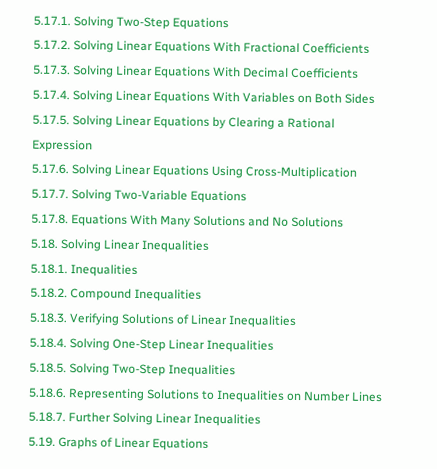5.17.1. Solving Two-Step Equations
5.17.2. Solving Linear Equations With Fractional Coefficients
5.17.3. Solving Linear Equations With Decimal Coefficients
5.17.4. Solving Linear Equations With Variables on Both Sides
5.17.5. Solving Linear Equations by Clearing a Rational Expression
5.17.6. Solving Linear Equations Using Cross-Multiplication
5.17.7. Solving Two-Variable Equations
5.17.8. Equations With Many Solutions and No Solutions
5.18. Solving Linear Inequalities
5.18.1. Inequalities
5.18.2. Compound Inequalities
5.18.3. Verifying Solutions of Linear Inequalities
5.18.4. Solving One-Step Linear Inequalities
5.18.5. Solving Two-Step Inequalities
5.18.6. Representing Solutions to Inequalities on Number Lines
5.18.7. Further Solving Linear Inequalities
5.19. Graphs of Linear Equations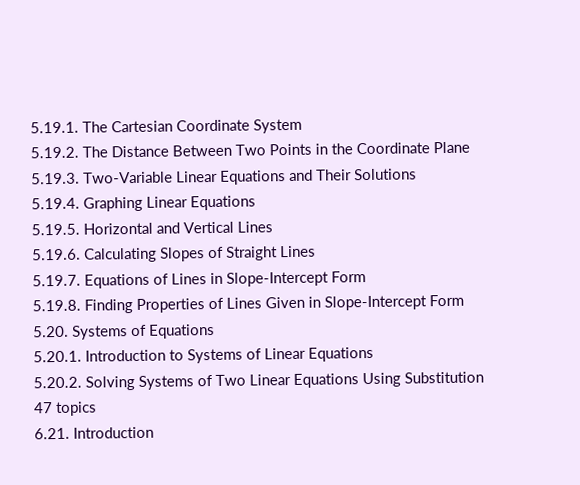5.19.1. The Cartesian Coordinate System
5.19.2. The Distance Between Two Points in the Coordinate Plane
5.19.3. Two-Variable Linear Equations and Their Solutions
5.19.4. Graphing Linear Equations
5.19.5. Horizontal and Vertical Lines
5.19.6. Calculating Slopes of Straight Lines
5.19.7. Equations of Lines in Slope-Intercept Form
5.19.8. Finding Properties of Lines Given in Slope-Intercept Form
5.20. Systems of Equations
5.20.1. Introduction to Systems of Linear Equations
5.20.2. Solving Systems of Two Linear Equations Using Substitution
47 topics
6.21. Introduction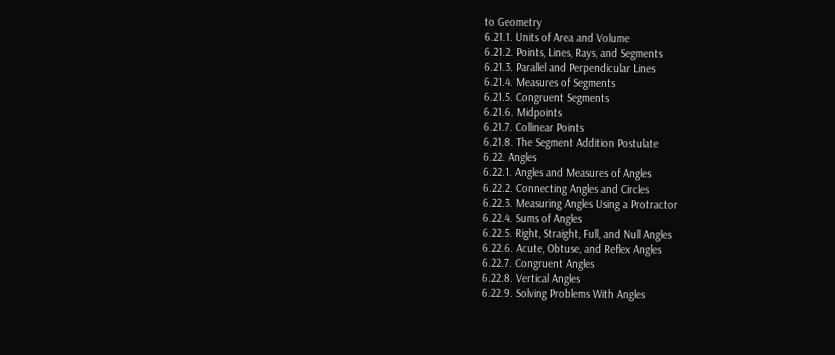to Geometry
6.21.1. Units of Area and Volume
6.21.2. Points, Lines, Rays, and Segments
6.21.3. Parallel and Perpendicular Lines
6.21.4. Measures of Segments
6.21.5. Congruent Segments
6.21.6. Midpoints
6.21.7. Collinear Points
6.21.8. The Segment Addition Postulate
6.22. Angles
6.22.1. Angles and Measures of Angles
6.22.2. Connecting Angles and Circles
6.22.3. Measuring Angles Using a Protractor
6.22.4. Sums of Angles
6.22.5. Right, Straight, Full, and Null Angles
6.22.6. Acute, Obtuse, and Reflex Angles
6.22.7. Congruent Angles
6.22.8. Vertical Angles
6.22.9. Solving Problems With Angles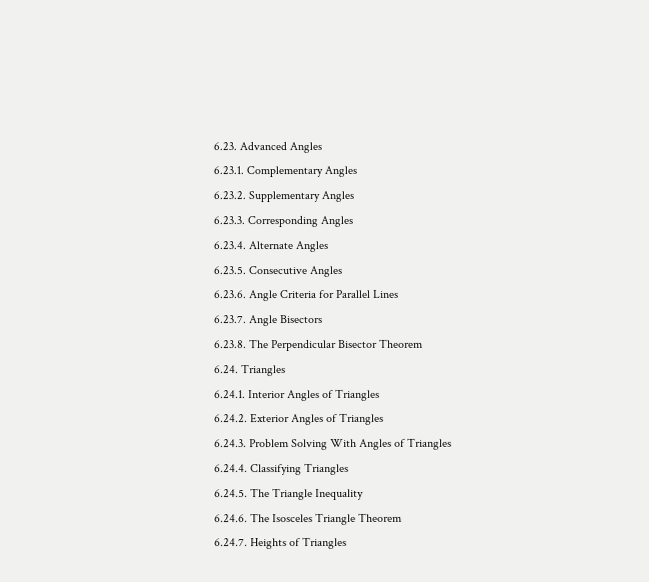6.23. Advanced Angles
6.23.1. Complementary Angles
6.23.2. Supplementary Angles
6.23.3. Corresponding Angles
6.23.4. Alternate Angles
6.23.5. Consecutive Angles
6.23.6. Angle Criteria for Parallel Lines
6.23.7. Angle Bisectors
6.23.8. The Perpendicular Bisector Theorem
6.24. Triangles
6.24.1. Interior Angles of Triangles
6.24.2. Exterior Angles of Triangles
6.24.3. Problem Solving With Angles of Triangles
6.24.4. Classifying Triangles
6.24.5. The Triangle Inequality
6.24.6. The Isosceles Triangle Theorem
6.24.7. Heights of Triangles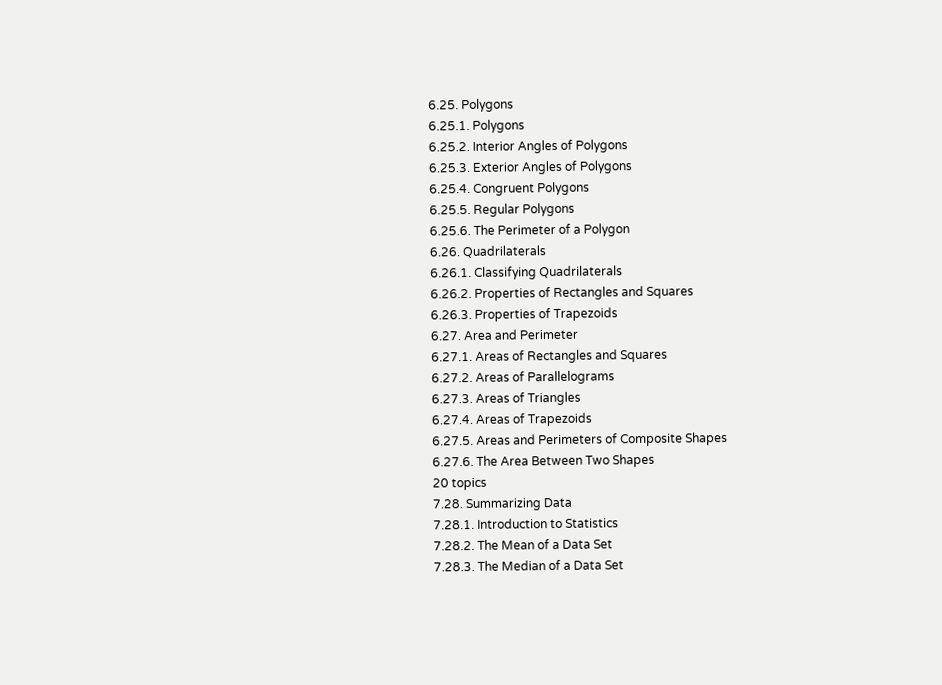6.25. Polygons
6.25.1. Polygons
6.25.2. Interior Angles of Polygons
6.25.3. Exterior Angles of Polygons
6.25.4. Congruent Polygons
6.25.5. Regular Polygons
6.25.6. The Perimeter of a Polygon
6.26. Quadrilaterals
6.26.1. Classifying Quadrilaterals
6.26.2. Properties of Rectangles and Squares
6.26.3. Properties of Trapezoids
6.27. Area and Perimeter
6.27.1. Areas of Rectangles and Squares
6.27.2. Areas of Parallelograms
6.27.3. Areas of Triangles
6.27.4. Areas of Trapezoids
6.27.5. Areas and Perimeters of Composite Shapes
6.27.6. The Area Between Two Shapes
20 topics
7.28. Summarizing Data
7.28.1. Introduction to Statistics
7.28.2. The Mean of a Data Set
7.28.3. The Median of a Data Set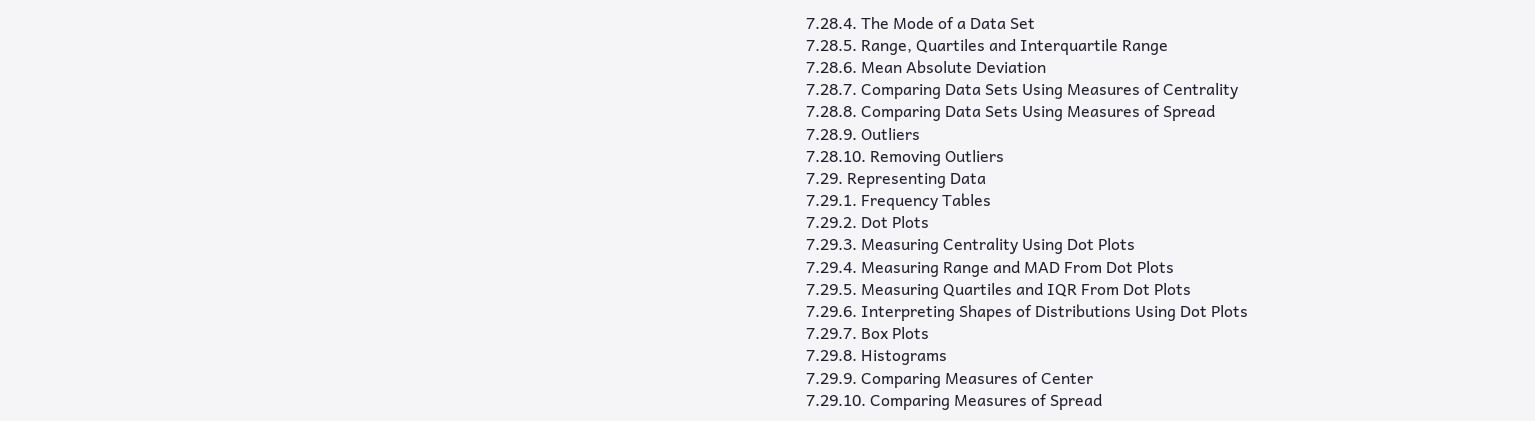7.28.4. The Mode of a Data Set
7.28.5. Range, Quartiles and Interquartile Range
7.28.6. Mean Absolute Deviation
7.28.7. Comparing Data Sets Using Measures of Centrality
7.28.8. Comparing Data Sets Using Measures of Spread
7.28.9. Outliers
7.28.10. Removing Outliers
7.29. Representing Data
7.29.1. Frequency Tables
7.29.2. Dot Plots
7.29.3. Measuring Centrality Using Dot Plots
7.29.4. Measuring Range and MAD From Dot Plots
7.29.5. Measuring Quartiles and IQR From Dot Plots
7.29.6. Interpreting Shapes of Distributions Using Dot Plots
7.29.7. Box Plots
7.29.8. Histograms
7.29.9. Comparing Measures of Center
7.29.10. Comparing Measures of Spread